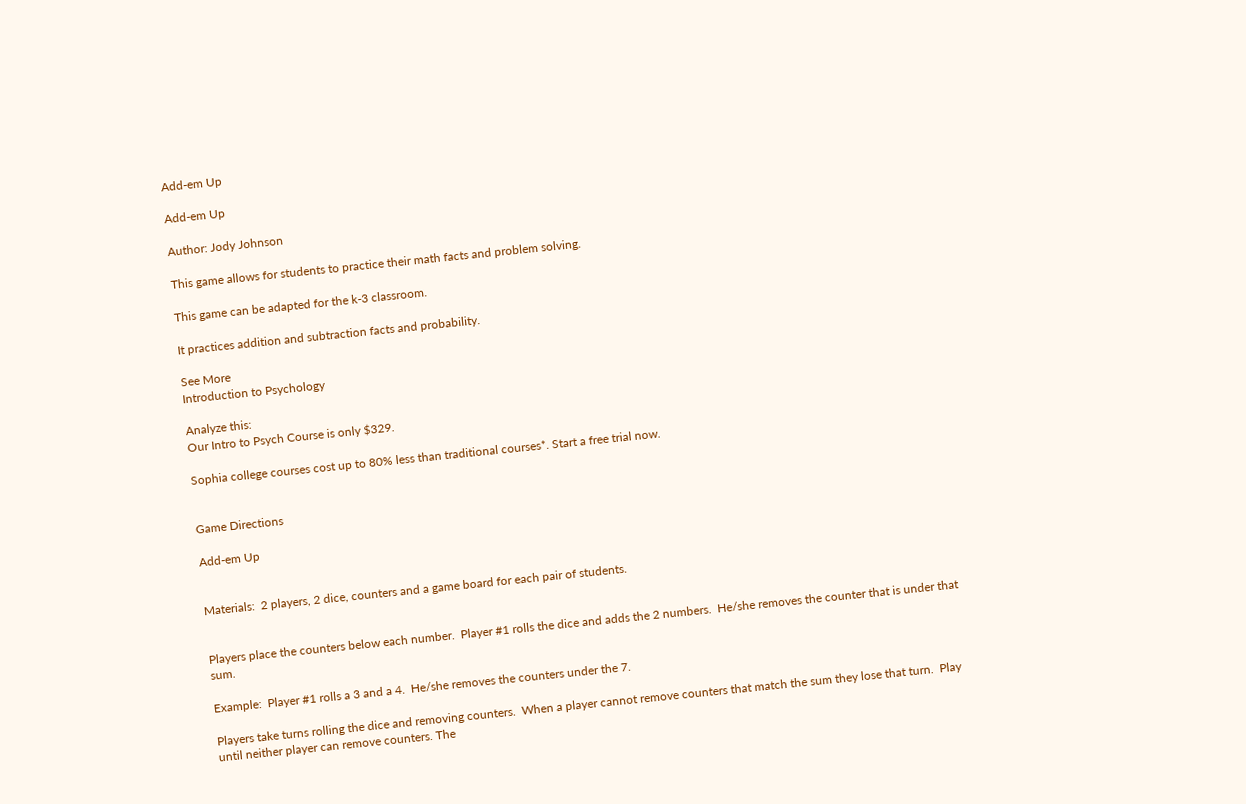Add-em Up

Add-em Up

Author: Jody Johnson

This game allows for students to practice their math facts and problem solving.

This game can be adapted for the k-3 classroom.

It practices addition and subtraction facts and probability.

See More
Introduction to Psychology

Analyze this:
Our Intro to Psych Course is only $329.

Sophia college courses cost up to 80% less than traditional courses*. Start a free trial now.


Game Directions

Add-em Up


Materials:  2 players, 2 dice, counters and a game board for each pair of students.


Players place the counters below each number.  Player #1 rolls the dice and adds the 2 numbers.  He/she removes the counter that is under that sum.

Example:  Player #1 rolls a 3 and a 4.  He/she removes the counters under the 7.

Players take turns rolling the dice and removing counters.  When a player cannot remove counters that match the sum they lose that turn.  Play until neither player can remove counters. The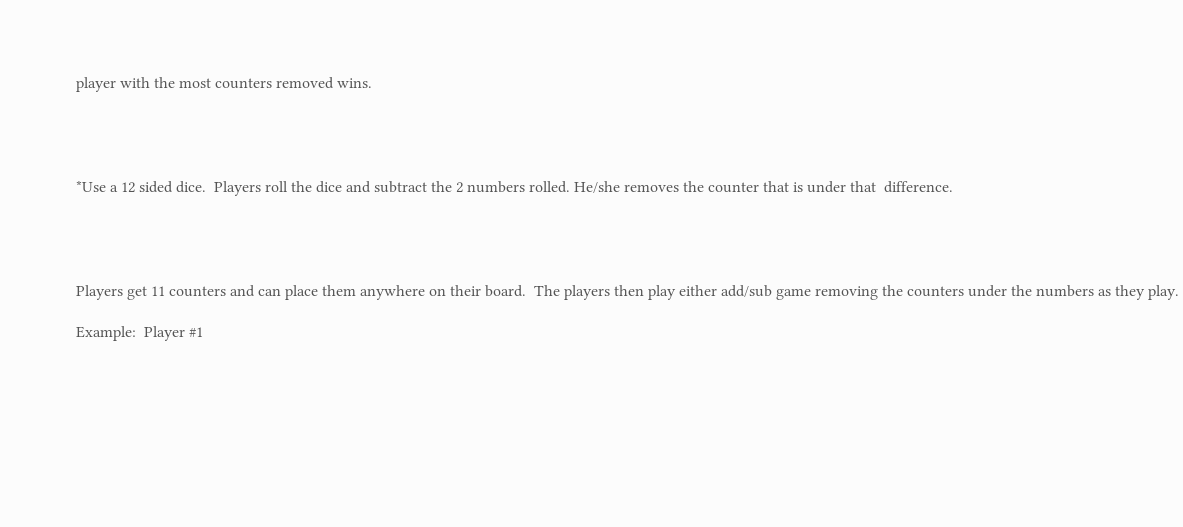player with the most counters removed wins.




*Use a 12 sided dice.  Players roll the dice and subtract the 2 numbers rolled. He/she removes the counter that is under that  difference.




Players get 11 counters and can place them anywhere on their board.  The players then play either add/sub game removing the counters under the numbers as they play.

Example:  Player #1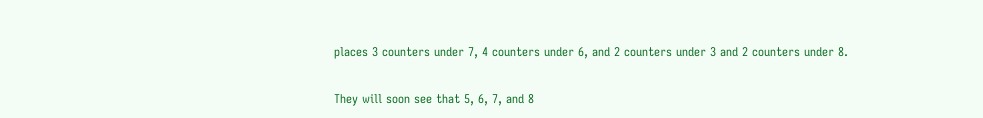places 3 counters under 7, 4 counters under 6, and 2 counters under 3 and 2 counters under 8.

They will soon see that 5, 6, 7, and 8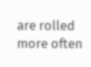are rolled more often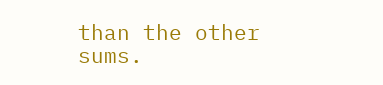than the other sums.